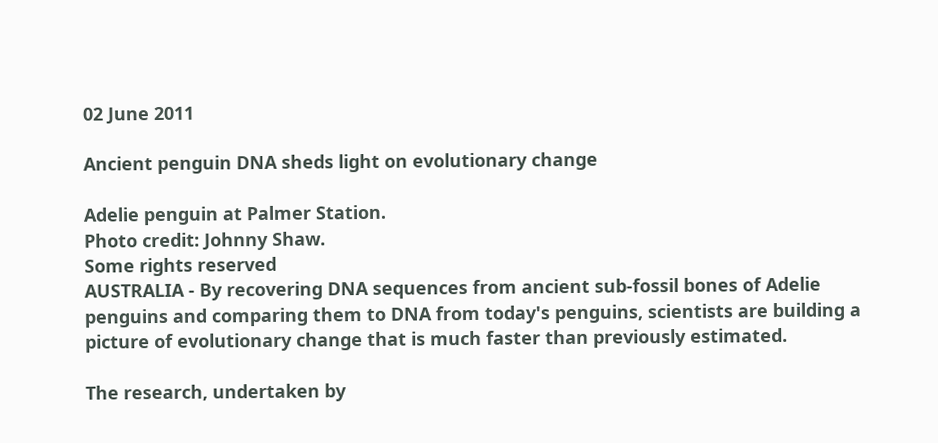02 June 2011

Ancient penguin DNA sheds light on evolutionary change

Adelie penguin at Palmer Station.
Photo credit: Johnny Shaw.
Some rights reserved
AUSTRALIA - By recovering DNA sequences from ancient sub-fossil bones of Adelie penguins and comparing them to DNA from today's penguins, scientists are building a picture of evolutionary change that is much faster than previously estimated.

The research, undertaken by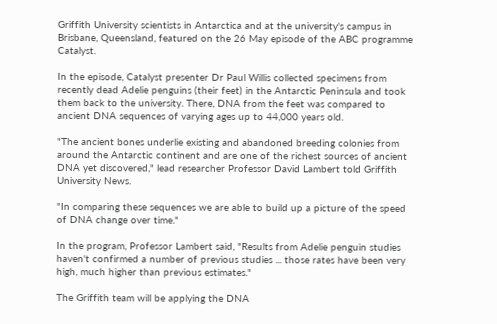Griffith University scientists in Antarctica and at the university's campus in Brisbane, Queensland, featured on the 26 May episode of the ABC programme Catalyst.

In the episode, Catalyst presenter Dr Paul Willis collected specimens from recently dead Adelie penguins (their feet) in the Antarctic Peninsula and took them back to the university. There, DNA from the feet was compared to ancient DNA sequences of varying ages up to 44,000 years old.

"The ancient bones underlie existing and abandoned breeding colonies from around the Antarctic continent and are one of the richest sources of ancient DNA yet discovered," lead researcher Professor David Lambert told Griffith University News.

"In comparing these sequences we are able to build up a picture of the speed of DNA change over time."

In the program, Professor Lambert said, "Results from Adelie penguin studies haven't confirmed a number of previous studies ... those rates have been very high, much higher than previous estimates."

The Griffith team will be applying the DNA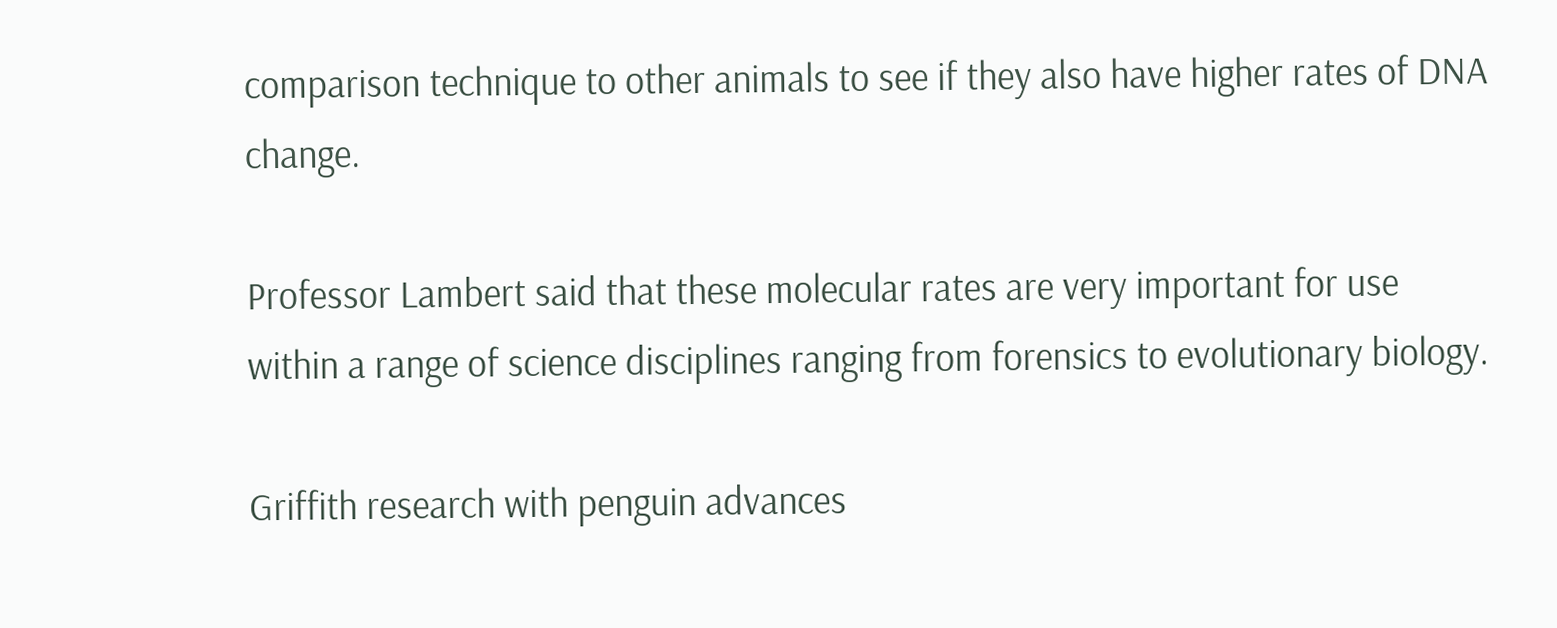comparison technique to other animals to see if they also have higher rates of DNA change.

Professor Lambert said that these molecular rates are very important for use within a range of science disciplines ranging from forensics to evolutionary biology.

Griffith research with penguin advances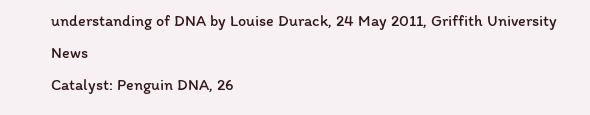understanding of DNA by Louise Durack, 24 May 2011, Griffith University News
Catalyst: Penguin DNA, 26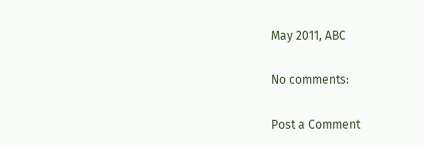May 2011, ABC

No comments:

Post a Comment